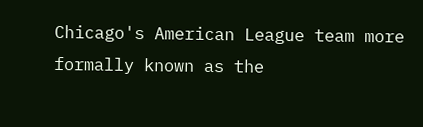Chicago's American League team more formally known as the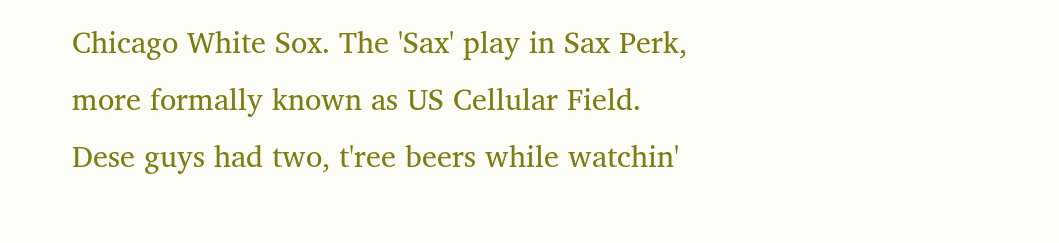Chicago White Sox. The 'Sax' play in Sax Perk, more formally known as US Cellular Field.
Dese guys had two, t'ree beers while watchin'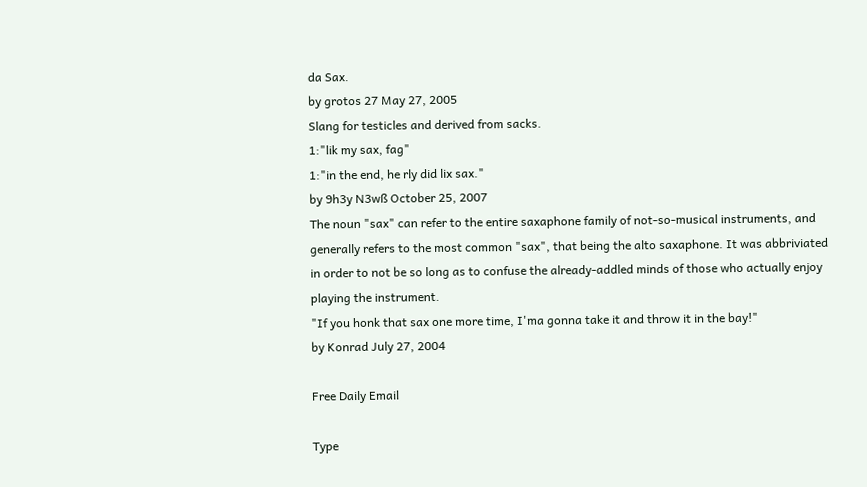da Sax.
by grotos 27 May 27, 2005
Slang for testicles and derived from sacks.
1:"lik my sax, fag"
1:"in the end, he rly did lix sax."
by 9h3y N3wß October 25, 2007
The noun "sax" can refer to the entire saxaphone family of not-so-musical instruments, and generally refers to the most common "sax", that being the alto saxaphone. It was abbriviated in order to not be so long as to confuse the already-addled minds of those who actually enjoy playing the instrument.
"If you honk that sax one more time, I'ma gonna take it and throw it in the bay!"
by Konrad July 27, 2004

Free Daily Email

Type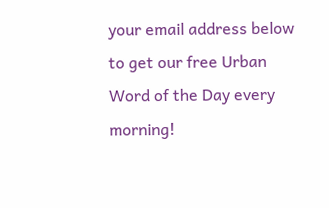your email address below to get our free Urban Word of the Day every morning!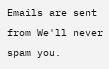Emails are sent from We'll never spam you.